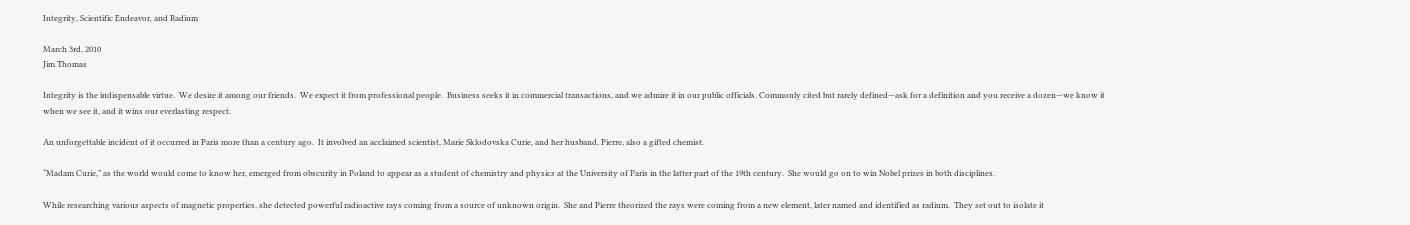Integrity, Scientific Endeavor, and Radium

March 3rd, 2010
Jim Thomas

Integrity is the indispensable virtue.  We desire it among our friends.  We expect it from professional people.  Business seeks it in commercial transactions, and we admire it in our public officials. Commonly cited but rarely defined—ask for a definition and you receive a dozen—we know it when we see it, and it wins our everlasting respect.

An unforgettable incident of it occurred in Paris more than a century ago.  It involved an acclaimed scientist, Marie Sklodovska Curie, and her husband, Pierre, also a gifted chemist.

“Madam Curie,” as the world would come to know her, emerged from obscurity in Poland to appear as a student of chemistry and physics at the University of Paris in the latter part of the 19th century.  She would go on to win Nobel prizes in both disciplines.

While researching various aspects of magnetic properties, she detected powerful radioactive rays coming from a source of unknown origin.  She and Pierre theorized the rays were coming from a new element, later named and identified as radium.  They set out to isolate it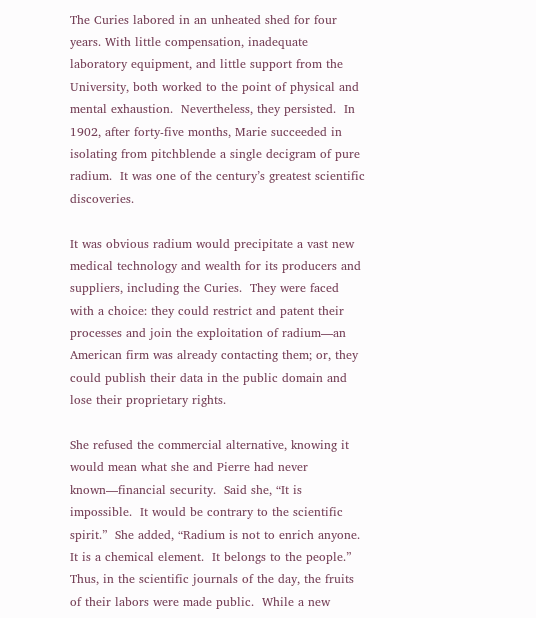The Curies labored in an unheated shed for four years. With little compensation, inadequate laboratory equipment, and little support from the University, both worked to the point of physical and mental exhaustion.  Nevertheless, they persisted.  In 1902, after forty-five months, Marie succeeded in isolating from pitchblende a single decigram of pure radium.  It was one of the century’s greatest scientific discoveries.

It was obvious radium would precipitate a vast new medical technology and wealth for its producers and suppliers, including the Curies.  They were faced with a choice: they could restrict and patent their processes and join the exploitation of radium—an American firm was already contacting them; or, they could publish their data in the public domain and lose their proprietary rights.

She refused the commercial alternative, knowing it would mean what she and Pierre had never known—financial security.  Said she, “It is impossible.  It would be contrary to the scientific spirit.”  She added, “Radium is not to enrich anyone.  It is a chemical element.  It belongs to the people.”  Thus, in the scientific journals of the day, the fruits of their labors were made public.  While a new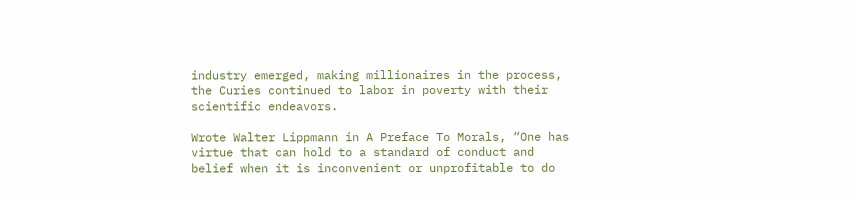industry emerged, making millionaires in the process, the Curies continued to labor in poverty with their scientific endeavors.

Wrote Walter Lippmann in A Preface To Morals, “One has virtue that can hold to a standard of conduct and belief when it is inconvenient or unprofitable to do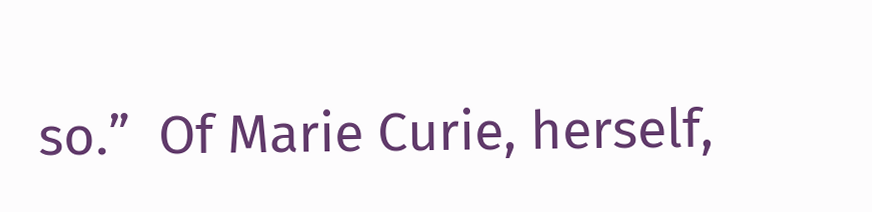so.”  Of Marie Curie, herself,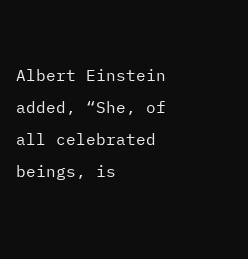Albert Einstein added, “She, of all celebrated beings, is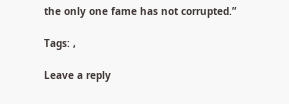the only one fame has not corrupted.”

Tags: ,

Leave a reply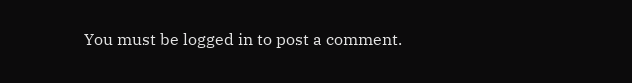You must be logged in to post a comment.